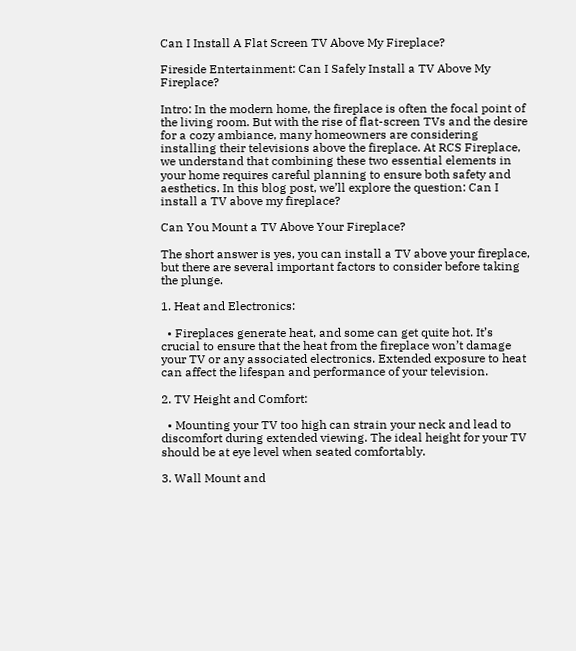Can I Install A Flat Screen TV Above My Fireplace?

Fireside Entertainment: Can I Safely Install a TV Above My Fireplace?

Intro: In the modern home, the fireplace is often the focal point of the living room. But with the rise of flat-screen TVs and the desire for a cozy ambiance, many homeowners are considering installing their televisions above the fireplace. At RCS Fireplace, we understand that combining these two essential elements in your home requires careful planning to ensure both safety and aesthetics. In this blog post, we’ll explore the question: Can I install a TV above my fireplace?

Can You Mount a TV Above Your Fireplace?

The short answer is yes, you can install a TV above your fireplace, but there are several important factors to consider before taking the plunge.

1. Heat and Electronics:

  • Fireplaces generate heat, and some can get quite hot. It’s crucial to ensure that the heat from the fireplace won’t damage your TV or any associated electronics. Extended exposure to heat can affect the lifespan and performance of your television.

2. TV Height and Comfort:

  • Mounting your TV too high can strain your neck and lead to discomfort during extended viewing. The ideal height for your TV should be at eye level when seated comfortably.

3. Wall Mount and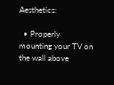Aesthetics:

  • Properly mounting your TV on the wall above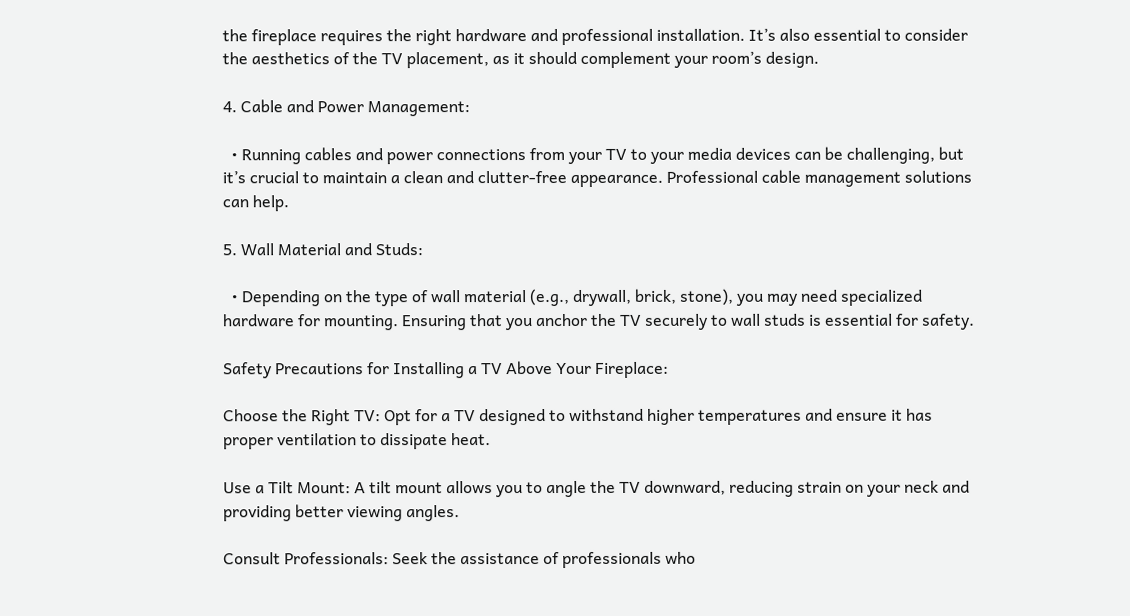the fireplace requires the right hardware and professional installation. It’s also essential to consider the aesthetics of the TV placement, as it should complement your room’s design.

4. Cable and Power Management:

  • Running cables and power connections from your TV to your media devices can be challenging, but it’s crucial to maintain a clean and clutter-free appearance. Professional cable management solutions can help.

5. Wall Material and Studs:

  • Depending on the type of wall material (e.g., drywall, brick, stone), you may need specialized hardware for mounting. Ensuring that you anchor the TV securely to wall studs is essential for safety.

Safety Precautions for Installing a TV Above Your Fireplace:

Choose the Right TV: Opt for a TV designed to withstand higher temperatures and ensure it has proper ventilation to dissipate heat.

Use a Tilt Mount: A tilt mount allows you to angle the TV downward, reducing strain on your neck and providing better viewing angles.

Consult Professionals: Seek the assistance of professionals who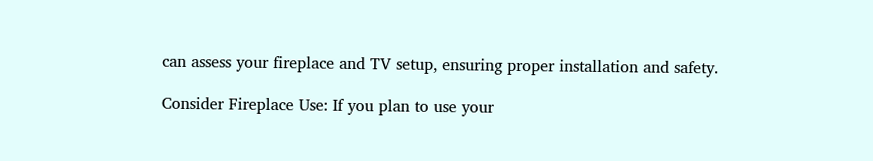can assess your fireplace and TV setup, ensuring proper installation and safety.

Consider Fireplace Use: If you plan to use your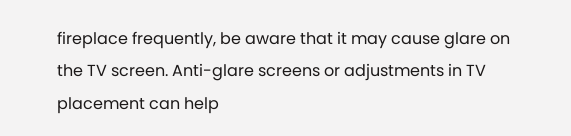fireplace frequently, be aware that it may cause glare on the TV screen. Anti-glare screens or adjustments in TV placement can help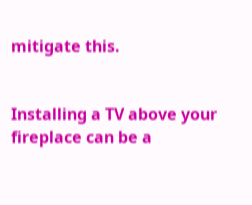mitigate this.


Installing a TV above your fireplace can be a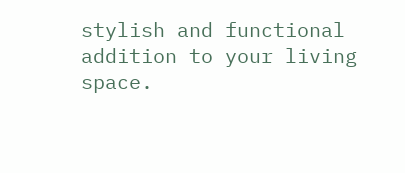stylish and functional addition to your living space.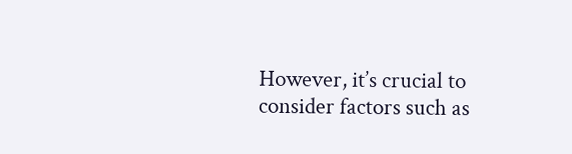However, it’s crucial to consider factors such as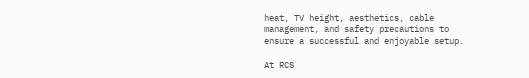heat, TV height, aesthetics, cable management, and safety precautions to ensure a successful and enjoyable setup.

At RCS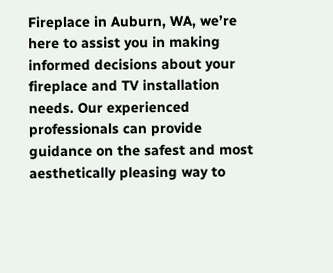Fireplace in Auburn, WA, we’re here to assist you in making informed decisions about your fireplace and TV installation needs. Our experienced professionals can provide guidance on the safest and most aesthetically pleasing way to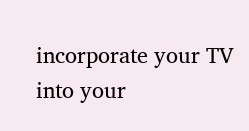incorporate your TV into your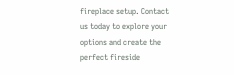fireplace setup. Contact us today to explore your options and create the perfect fireside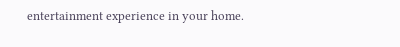entertainment experience in your home.